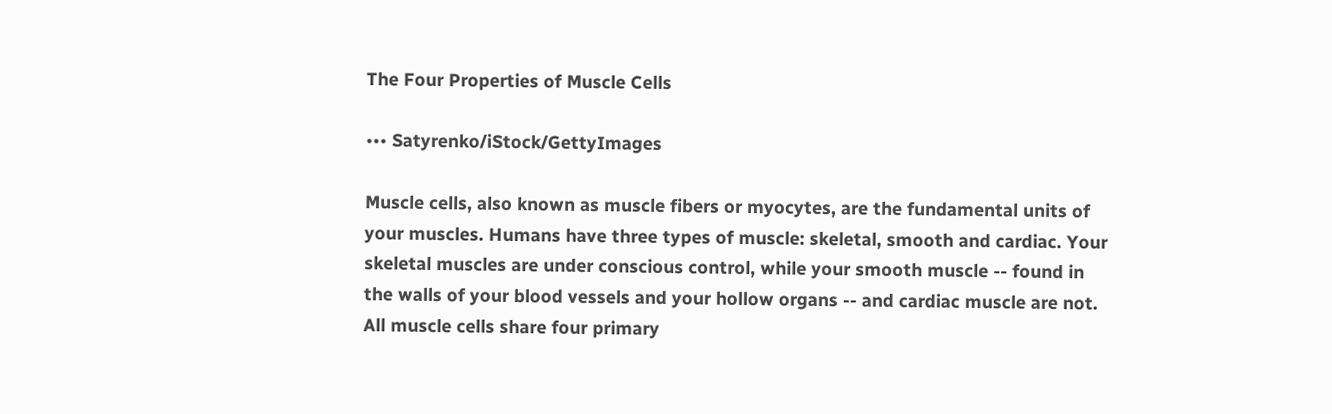The Four Properties of Muscle Cells

••• Satyrenko/iStock/GettyImages

Muscle cells, also known as muscle fibers or myocytes, are the fundamental units of your muscles. Humans have three types of muscle: skeletal, smooth and cardiac. Your skeletal muscles are under conscious control, while your smooth muscle -- found in the walls of your blood vessels and your hollow organs -- and cardiac muscle are not. All muscle cells share four primary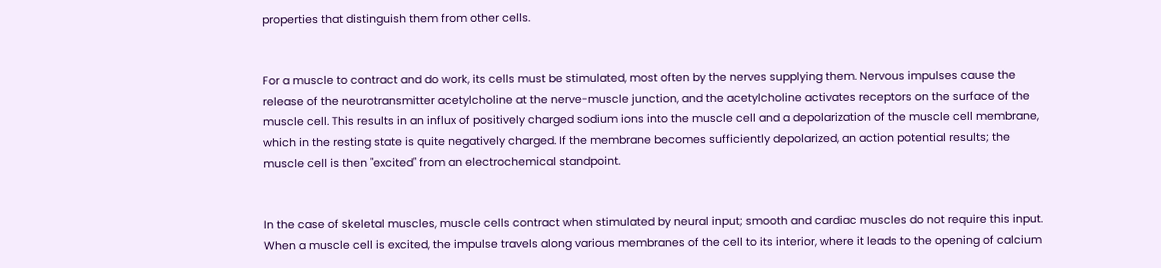properties that distinguish them from other cells.


For a muscle to contract and do work, its cells must be stimulated, most often by the nerves supplying them. Nervous impulses cause the release of the neurotransmitter acetylcholine at the nerve-muscle junction, and the acetylcholine activates receptors on the surface of the muscle cell. This results in an influx of positively charged sodium ions into the muscle cell and a depolarization of the muscle cell membrane, which in the resting state is quite negatively charged. If the membrane becomes sufficiently depolarized, an action potential results; the muscle cell is then "excited" from an electrochemical standpoint.


In the case of skeletal muscles, muscle cells contract when stimulated by neural input; smooth and cardiac muscles do not require this input. When a muscle cell is excited, the impulse travels along various membranes of the cell to its interior, where it leads to the opening of calcium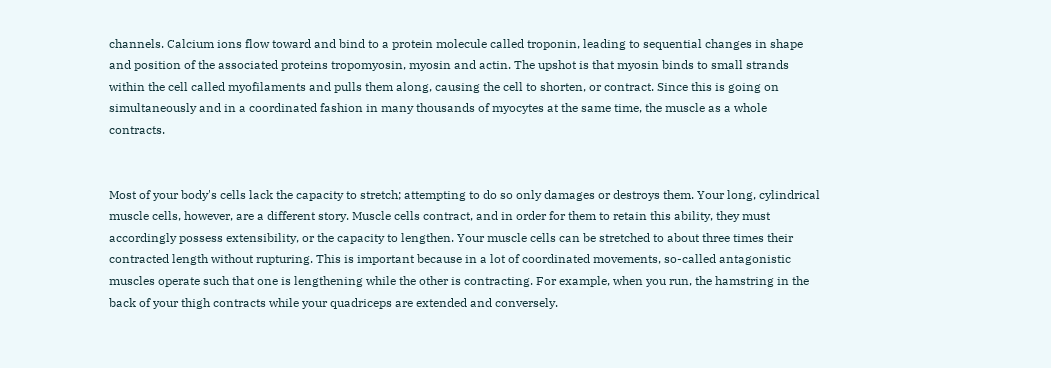channels. Calcium ions flow toward and bind to a protein molecule called troponin, leading to sequential changes in shape and position of the associated proteins tropomyosin, myosin and actin. The upshot is that myosin binds to small strands within the cell called myofilaments and pulls them along, causing the cell to shorten, or contract. Since this is going on simultaneously and in a coordinated fashion in many thousands of myocytes at the same time, the muscle as a whole contracts.


Most of your body's cells lack the capacity to stretch; attempting to do so only damages or destroys them. Your long, cylindrical muscle cells, however, are a different story. Muscle cells contract, and in order for them to retain this ability, they must accordingly possess extensibility, or the capacity to lengthen. Your muscle cells can be stretched to about three times their contracted length without rupturing. This is important because in a lot of coordinated movements, so-called antagonistic muscles operate such that one is lengthening while the other is contracting. For example, when you run, the hamstring in the back of your thigh contracts while your quadriceps are extended and conversely.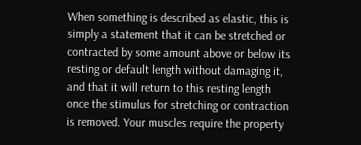When something is described as elastic, this is simply a statement that it can be stretched or contracted by some amount above or below its resting or default length without damaging it, and that it will return to this resting length once the stimulus for stretching or contraction is removed. Your muscles require the property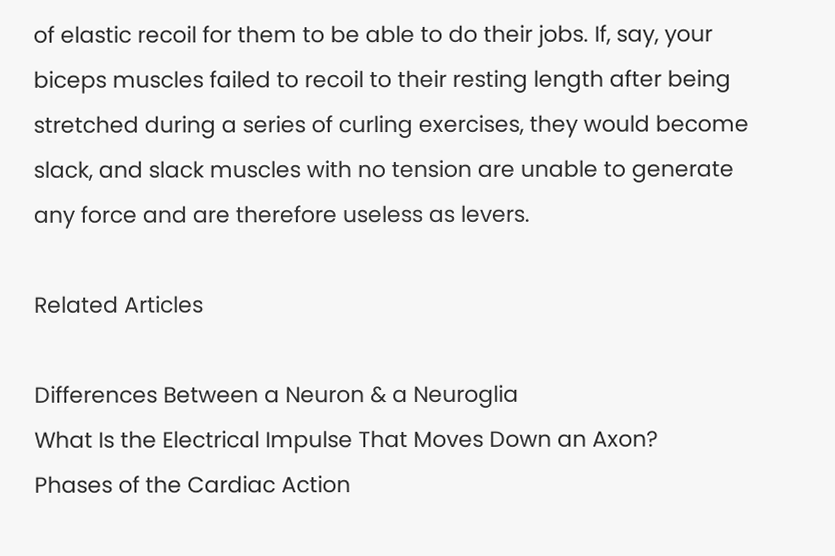of elastic recoil for them to be able to do their jobs. If, say, your biceps muscles failed to recoil to their resting length after being stretched during a series of curling exercises, they would become slack, and slack muscles with no tension are unable to generate any force and are therefore useless as levers.

Related Articles

Differences Between a Neuron & a Neuroglia
What Is the Electrical Impulse That Moves Down an Axon?
Phases of the Cardiac Action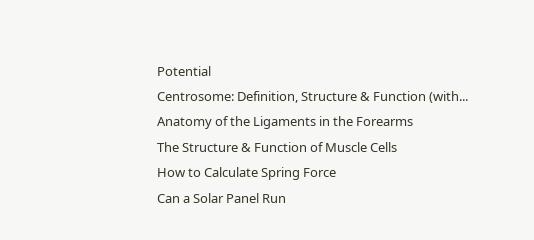Potential
Centrosome: Definition, Structure & Function (with...
Anatomy of the Ligaments in the Forearms
The Structure & Function of Muscle Cells
How to Calculate Spring Force
Can a Solar Panel Run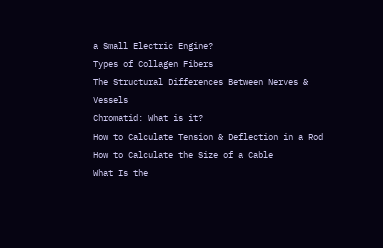a Small Electric Engine?
Types of Collagen Fibers
The Structural Differences Between Nerves & Vessels
Chromatid: What is it?
How to Calculate Tension & Deflection in a Rod
How to Calculate the Size of a Cable
What Is the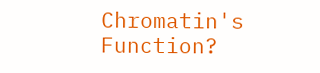Chromatin's Function?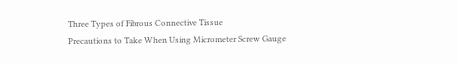Three Types of Fibrous Connective Tissue
Precautions to Take When Using Micrometer Screw Gauge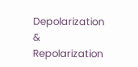Depolarization & Repolarization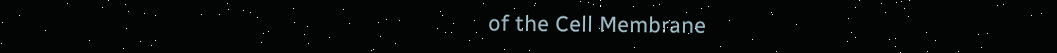of the Cell Membrane